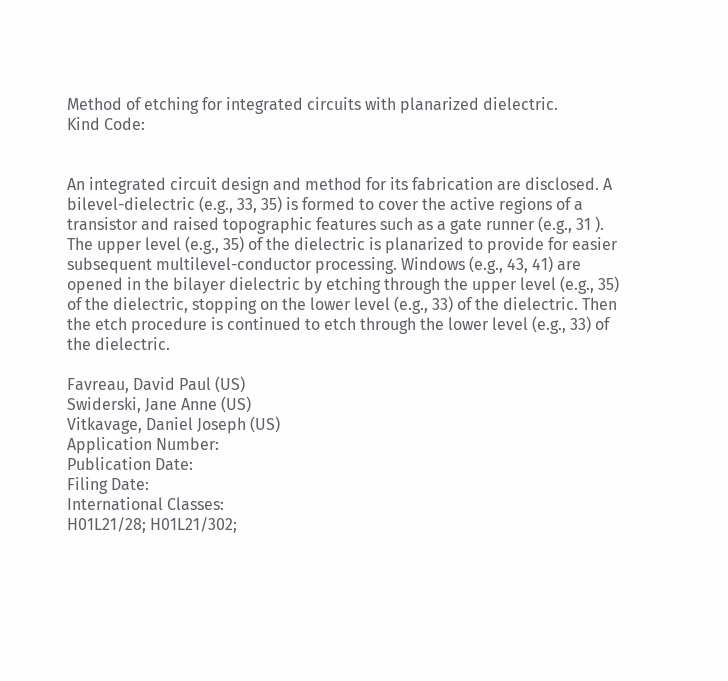Method of etching for integrated circuits with planarized dielectric.
Kind Code:


An integrated circuit design and method for its fabrication are disclosed. A bilevel-dielectric (e.g., 33, 35) is formed to cover the active regions of a transistor and raised topographic features such as a gate runner (e.g., 31 ). The upper level (e.g., 35) of the dielectric is planarized to provide for easier subsequent multilevel-conductor processing. Windows (e.g., 43, 41) are opened in the bilayer dielectric by etching through the upper level (e.g., 35) of the dielectric, stopping on the lower level (e.g., 33) of the dielectric. Then the etch procedure is continued to etch through the lower level (e.g., 33) of the dielectric.

Favreau, David Paul (US)
Swiderski, Jane Anne (US)
Vitkavage, Daniel Joseph (US)
Application Number:
Publication Date:
Filing Date:
International Classes:
H01L21/28; H01L21/302;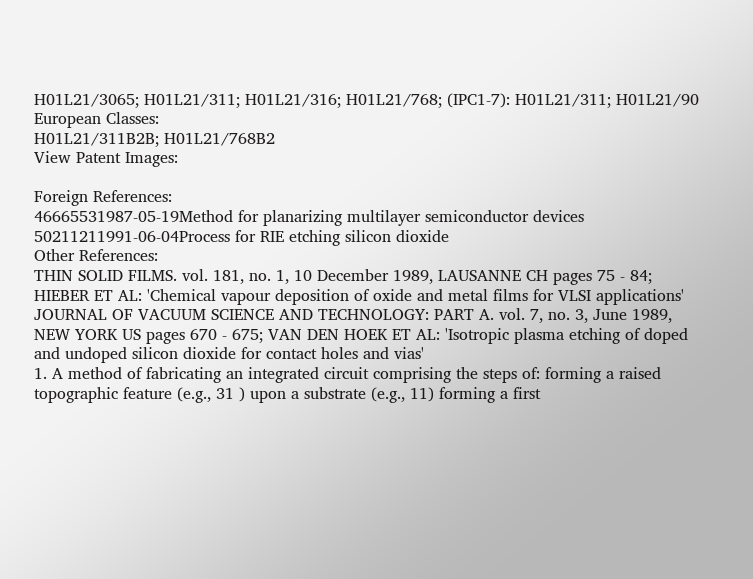H01L21/3065; H01L21/311; H01L21/316; H01L21/768; (IPC1-7): H01L21/311; H01L21/90
European Classes:
H01L21/311B2B; H01L21/768B2
View Patent Images:

Foreign References:
46665531987-05-19Method for planarizing multilayer semiconductor devices
50211211991-06-04Process for RIE etching silicon dioxide
Other References:
THIN SOLID FILMS. vol. 181, no. 1, 10 December 1989, LAUSANNE CH pages 75 - 84; HIEBER ET AL: 'Chemical vapour deposition of oxide and metal films for VLSI applications'
JOURNAL OF VACUUM SCIENCE AND TECHNOLOGY: PART A. vol. 7, no. 3, June 1989, NEW YORK US pages 670 - 675; VAN DEN HOEK ET AL: 'Isotropic plasma etching of doped and undoped silicon dioxide for contact holes and vias'
1. A method of fabricating an integrated circuit comprising the steps of: forming a raised topographic feature (e.g., 31 ) upon a substrate (e.g., 11) forming a first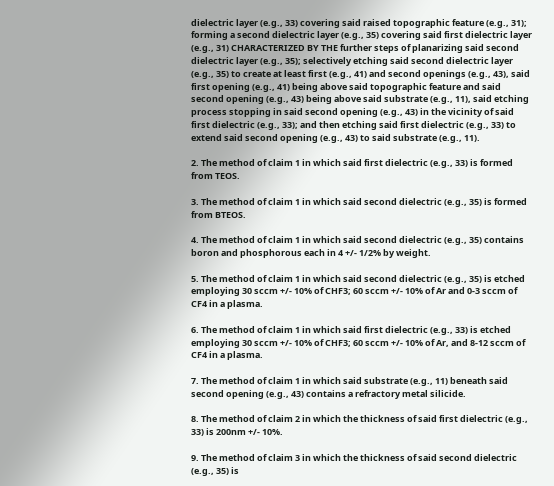dielectric layer (e.g., 33) covering said raised topographic feature (e.g., 31); forming a second dielectric layer (e.g., 35) covering said first dielectric layer (e.g., 31) CHARACTERIZED BY THE further steps of planarizing said second dielectric layer (e.g., 35); selectively etching said second dielectric layer (e.g., 35) to create at least first (e.g., 41) and second openings (e.g., 43), said first opening (e.g., 41) being above said topographic feature and said second opening (e.g., 43) being above said substrate (e.g., 11), said etching process stopping in said second opening (e.g., 43) in the vicinity of said first dielectric (e.g., 33); and then etching said first dielectric (e.g., 33) to extend said second opening (e.g., 43) to said substrate (e.g., 11).

2. The method of claim 1 in which said first dielectric (e.g., 33) is formed from TEOS.

3. The method of claim 1 in which said second dielectric (e.g., 35) is formed from BTEOS.

4. The method of claim 1 in which said second dielectric (e.g., 35) contains boron and phosphorous each in 4 +/- 1/2% by weight.

5. The method of claim 1 in which said second dielectric (e.g., 35) is etched employing 30 sccm +/- 10% of CHF3; 60 sccm +/- 10% of Ar and 0-3 sccm of CF4 in a plasma.

6. The method of claim 1 in which said first dielectric (e.g., 33) is etched employing 30 sccm +/- 10% of CHF3; 60 sccm +/- 10% of Ar, and 8-12 sccm of CF4 in a plasma.

7. The method of claim 1 in which said substrate (e.g., 11) beneath said second opening (e.g., 43) contains a refractory metal silicide.

8. The method of claim 2 in which the thickness of said first dielectric (e.g., 33) is 200nm +/- 10%.

9. The method of claim 3 in which the thickness of said second dielectric (e.g., 35) is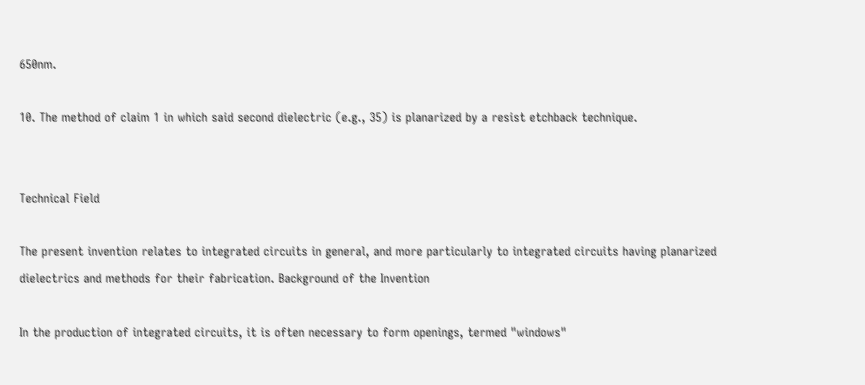650nm.

10. The method of claim 1 in which said second dielectric (e.g., 35) is planarized by a resist etchback technique.


Technical Field

The present invention relates to integrated circuits in general, and more particularly to integrated circuits having planarized dielectrics and methods for their fabrication. Background of the Invention

In the production of integrated circuits, it is often necessary to form openings, termed "windows"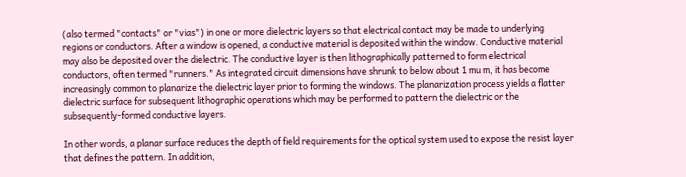(also termed "contacts" or "vias") in one or more dielectric layers so that electrical contact may be made to underlying regions or conductors. After a window is opened, a conductive material is deposited within the window. Conductive material may also be deposited over the dielectric. The conductive layer is then lithographically patterned to form electrical conductors, often termed "runners." As integrated circuit dimensions have shrunk to below about 1 mu m, it has become increasingly common to planarize the dielectric layer prior to forming the windows. The planarization process yields a flatter dielectric surface for subsequent lithographic operations which may be performed to pattern the dielectric or the subsequently-formed conductive layers.

In other words, a planar surface reduces the depth of field requirements for the optical system used to expose the resist layer that defines the pattern. In addition,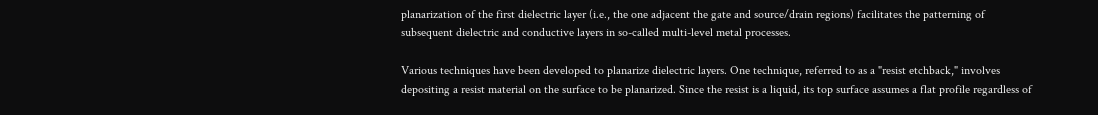planarization of the first dielectric layer (i.e., the one adjacent the gate and source/drain regions) facilitates the patterning of subsequent dielectric and conductive layers in so-called multi-level metal processes.

Various techniques have been developed to planarize dielectric layers. One technique, referred to as a "resist etchback," involves depositing a resist material on the surface to be planarized. Since the resist is a liquid, its top surface assumes a flat profile regardless of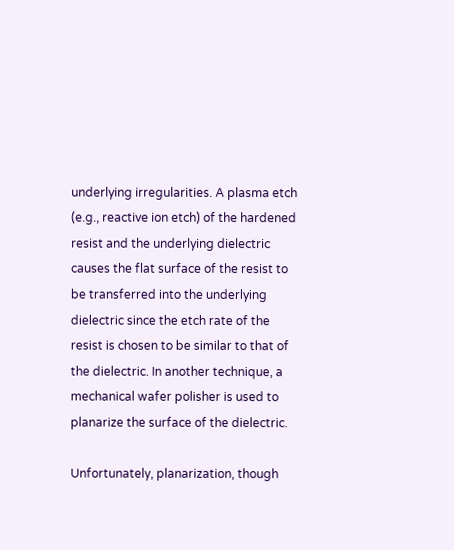underlying irregularities. A plasma etch (e.g., reactive ion etch) of the hardened resist and the underlying dielectric causes the flat surface of the resist to be transferred into the underlying dielectric since the etch rate of the resist is chosen to be similar to that of the dielectric. In another technique, a mechanical wafer polisher is used to planarize the surface of the dielectric.

Unfortunately, planarization, though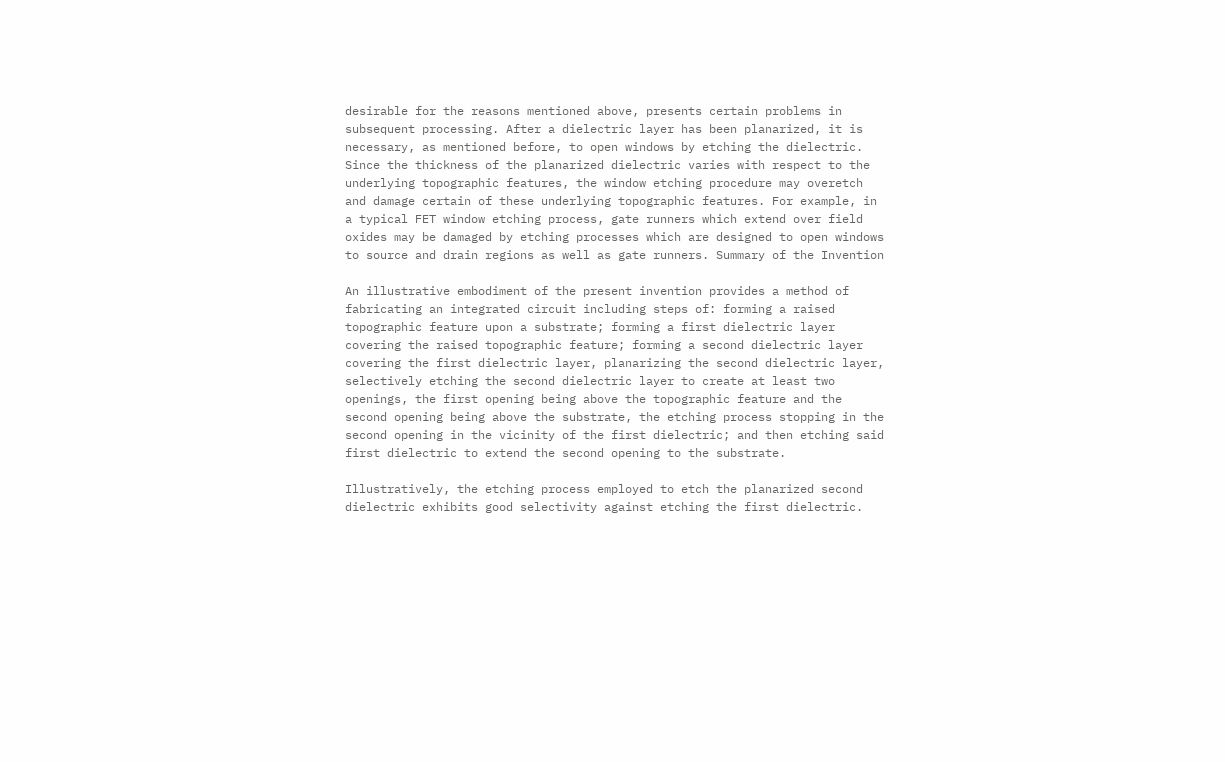desirable for the reasons mentioned above, presents certain problems in subsequent processing. After a dielectric layer has been planarized, it is necessary, as mentioned before, to open windows by etching the dielectric. Since the thickness of the planarized dielectric varies with respect to the underlying topographic features, the window etching procedure may overetch and damage certain of these underlying topographic features. For example, in a typical FET window etching process, gate runners which extend over field oxides may be damaged by etching processes which are designed to open windows to source and drain regions as well as gate runners. Summary of the Invention

An illustrative embodiment of the present invention provides a method of fabricating an integrated circuit including steps of: forming a raised topographic feature upon a substrate; forming a first dielectric layer covering the raised topographic feature; forming a second dielectric layer covering the first dielectric layer, planarizing the second dielectric layer, selectively etching the second dielectric layer to create at least two openings, the first opening being above the topographic feature and the second opening being above the substrate, the etching process stopping in the second opening in the vicinity of the first dielectric; and then etching said first dielectric to extend the second opening to the substrate.

Illustratively, the etching process employed to etch the planarized second dielectric exhibits good selectivity against etching the first dielectric.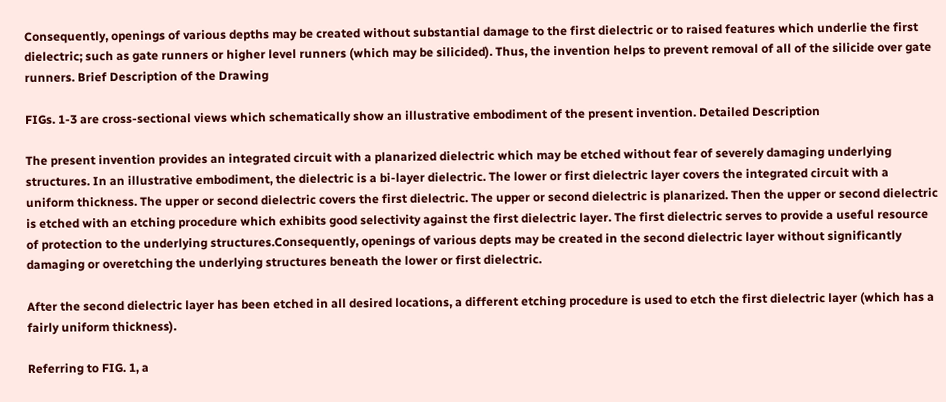Consequently, openings of various depths may be created without substantial damage to the first dielectric or to raised features which underlie the first dielectric; such as gate runners or higher level runners (which may be silicided). Thus, the invention helps to prevent removal of all of the silicide over gate runners. Brief Description of the Drawing

FIGs. 1-3 are cross-sectional views which schematically show an illustrative embodiment of the present invention. Detailed Description

The present invention provides an integrated circuit with a planarized dielectric which may be etched without fear of severely damaging underlying structures. In an illustrative embodiment, the dielectric is a bi-layer dielectric. The lower or first dielectric layer covers the integrated circuit with a uniform thickness. The upper or second dielectric covers the first dielectric. The upper or second dielectric is planarized. Then the upper or second dielectric is etched with an etching procedure which exhibits good selectivity against the first dielectric layer. The first dielectric serves to provide a useful resource of protection to the underlying structures.Consequently, openings of various depts may be created in the second dielectric layer without significantly damaging or overetching the underlying structures beneath the lower or first dielectric.

After the second dielectric layer has been etched in all desired locations, a different etching procedure is used to etch the first dielectric layer (which has a fairly uniform thickness).

Referring to FIG. 1, a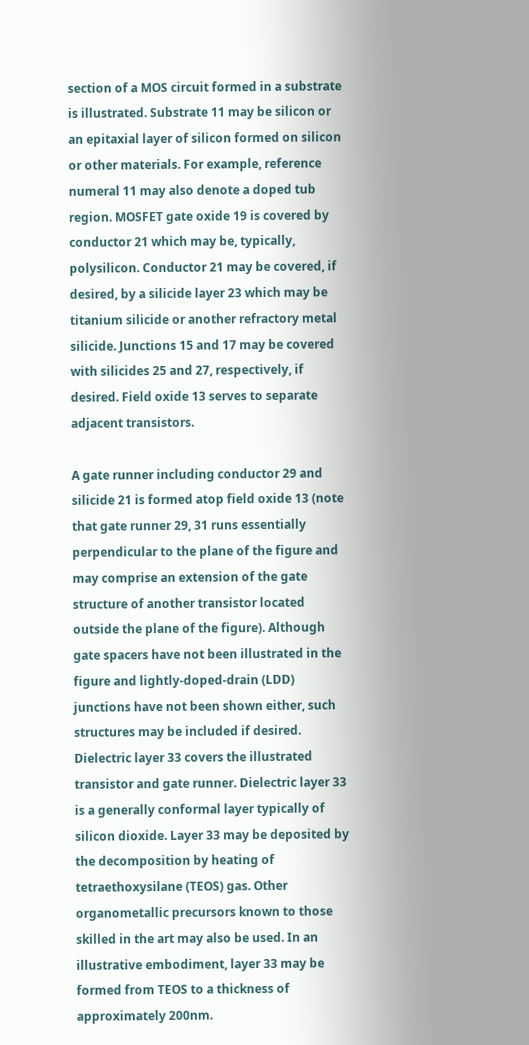section of a MOS circuit formed in a substrate is illustrated. Substrate 11 may be silicon or an epitaxial layer of silicon formed on silicon or other materials. For example, reference numeral 11 may also denote a doped tub region. MOSFET gate oxide 19 is covered by conductor 21 which may be, typically, polysilicon. Conductor 21 may be covered, if desired, by a silicide layer 23 which may be titanium silicide or another refractory metal silicide. Junctions 15 and 17 may be covered with silicides 25 and 27, respectively, if desired. Field oxide 13 serves to separate adjacent transistors.

A gate runner including conductor 29 and silicide 21 is formed atop field oxide 13 (note that gate runner 29, 31 runs essentially perpendicular to the plane of the figure and may comprise an extension of the gate structure of another transistor located outside the plane of the figure). Although gate spacers have not been illustrated in the figure and lightly-doped-drain (LDD) junctions have not been shown either, such structures may be included if desired. Dielectric layer 33 covers the illustrated transistor and gate runner. Dielectric layer 33 is a generally conformal layer typically of silicon dioxide. Layer 33 may be deposited by the decomposition by heating of tetraethoxysilane (TEOS) gas. Other organometallic precursors known to those skilled in the art may also be used. In an illustrative embodiment, layer 33 may be formed from TEOS to a thickness of approximately 200nm.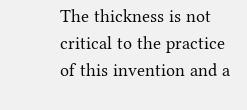The thickness is not critical to the practice of this invention and a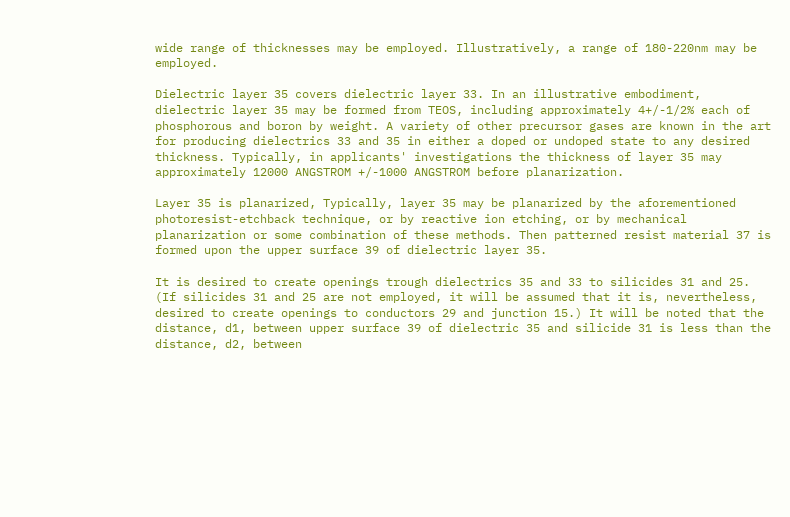wide range of thicknesses may be employed. Illustratively, a range of 180-220nm may be employed.

Dielectric layer 35 covers dielectric layer 33. In an illustrative embodiment, dielectric layer 35 may be formed from TEOS, including approximately 4+/-1/2% each of phosphorous and boron by weight. A variety of other precursor gases are known in the art for producing dielectrics 33 and 35 in either a doped or undoped state to any desired thickness. Typically, in applicants' investigations the thickness of layer 35 may approximately 12000 ANGSTROM +/-1000 ANGSTROM before planarization.

Layer 35 is planarized, Typically, layer 35 may be planarized by the aforementioned photoresist-etchback technique, or by reactive ion etching, or by mechanical planarization or some combination of these methods. Then patterned resist material 37 is formed upon the upper surface 39 of dielectric layer 35.

It is desired to create openings trough dielectrics 35 and 33 to silicides 31 and 25. (If silicides 31 and 25 are not employed, it will be assumed that it is, nevertheless, desired to create openings to conductors 29 and junction 15.) It will be noted that the distance, d1, between upper surface 39 of dielectric 35 and silicide 31 is less than the distance, d2, between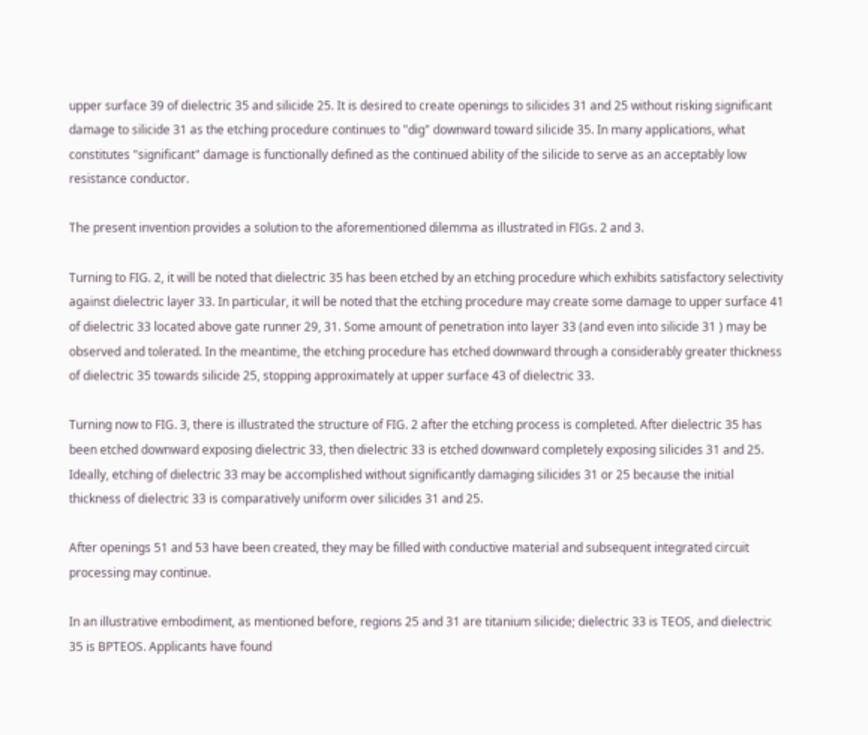upper surface 39 of dielectric 35 and silicide 25. It is desired to create openings to silicides 31 and 25 without risking significant damage to silicide 31 as the etching procedure continues to "dig" downward toward silicide 35. In many applications, what constitutes "significant" damage is functionally defined as the continued ability of the silicide to serve as an acceptably low resistance conductor.

The present invention provides a solution to the aforementioned dilemma as illustrated in FIGs. 2 and 3.

Turning to FIG. 2, it will be noted that dielectric 35 has been etched by an etching procedure which exhibits satisfactory selectivity against dielectric layer 33. In particular, it will be noted that the etching procedure may create some damage to upper surface 41 of dielectric 33 located above gate runner 29, 31. Some amount of penetration into layer 33 (and even into silicide 31 ) may be observed and tolerated. In the meantime, the etching procedure has etched downward through a considerably greater thickness of dielectric 35 towards silicide 25, stopping approximately at upper surface 43 of dielectric 33.

Turning now to FIG. 3, there is illustrated the structure of FIG. 2 after the etching process is completed. After dielectric 35 has been etched downward exposing dielectric 33, then dielectric 33 is etched downward completely exposing silicides 31 and 25. Ideally, etching of dielectric 33 may be accomplished without significantly damaging silicides 31 or 25 because the initial thickness of dielectric 33 is comparatively uniform over silicides 31 and 25.

After openings 51 and 53 have been created, they may be filled with conductive material and subsequent integrated circuit processing may continue.

In an illustrative embodiment, as mentioned before, regions 25 and 31 are titanium silicide; dielectric 33 is TEOS, and dielectric 35 is BPTEOS. Applicants have found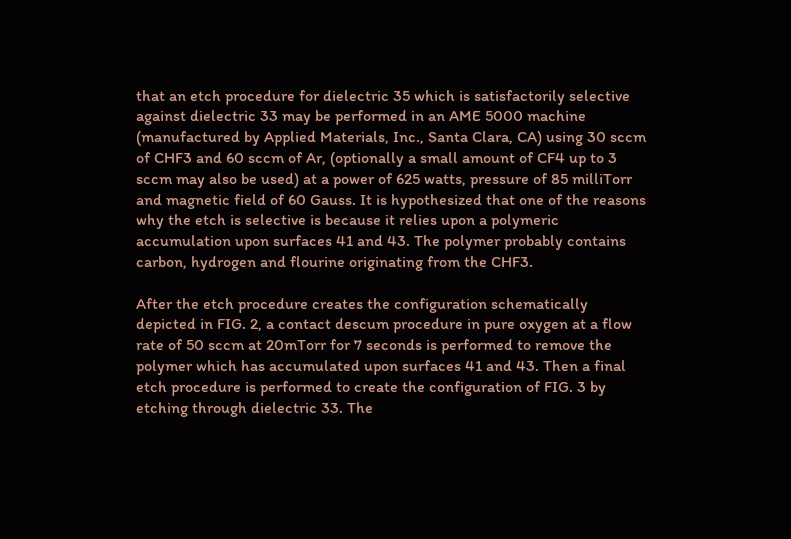that an etch procedure for dielectric 35 which is satisfactorily selective against dielectric 33 may be performed in an AME 5000 machine (manufactured by Applied Materials, Inc., Santa Clara, CA) using 30 sccm of CHF3 and 60 sccm of Ar, (optionally a small amount of CF4 up to 3 sccm may also be used) at a power of 625 watts, pressure of 85 milliTorr and magnetic field of 60 Gauss. It is hypothesized that one of the reasons why the etch is selective is because it relies upon a polymeric accumulation upon surfaces 41 and 43. The polymer probably contains carbon, hydrogen and flourine originating from the CHF3.

After the etch procedure creates the configuration schematically depicted in FIG. 2, a contact descum procedure in pure oxygen at a flow rate of 50 sccm at 20mTorr for 7 seconds is performed to remove the polymer which has accumulated upon surfaces 41 and 43. Then a final etch procedure is performed to create the configuration of FIG. 3 by etching through dielectric 33. The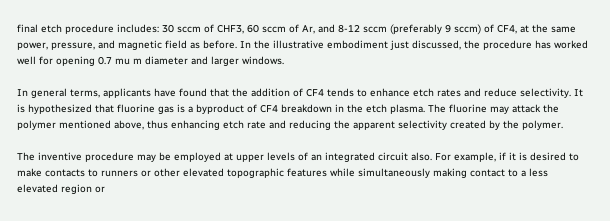final etch procedure includes: 30 sccm of CHF3, 60 sccm of Ar, and 8-12 sccm (preferably 9 sccm) of CF4, at the same power, pressure, and magnetic field as before. In the illustrative embodiment just discussed, the procedure has worked well for opening 0.7 mu m diameter and larger windows.

In general terms, applicants have found that the addition of CF4 tends to enhance etch rates and reduce selectivity. It is hypothesized that fluorine gas is a byproduct of CF4 breakdown in the etch plasma. The fluorine may attack the polymer mentioned above, thus enhancing etch rate and reducing the apparent selectivity created by the polymer.

The inventive procedure may be employed at upper levels of an integrated circuit also. For example, if it is desired to make contacts to runners or other elevated topographic features while simultaneously making contact to a less elevated region or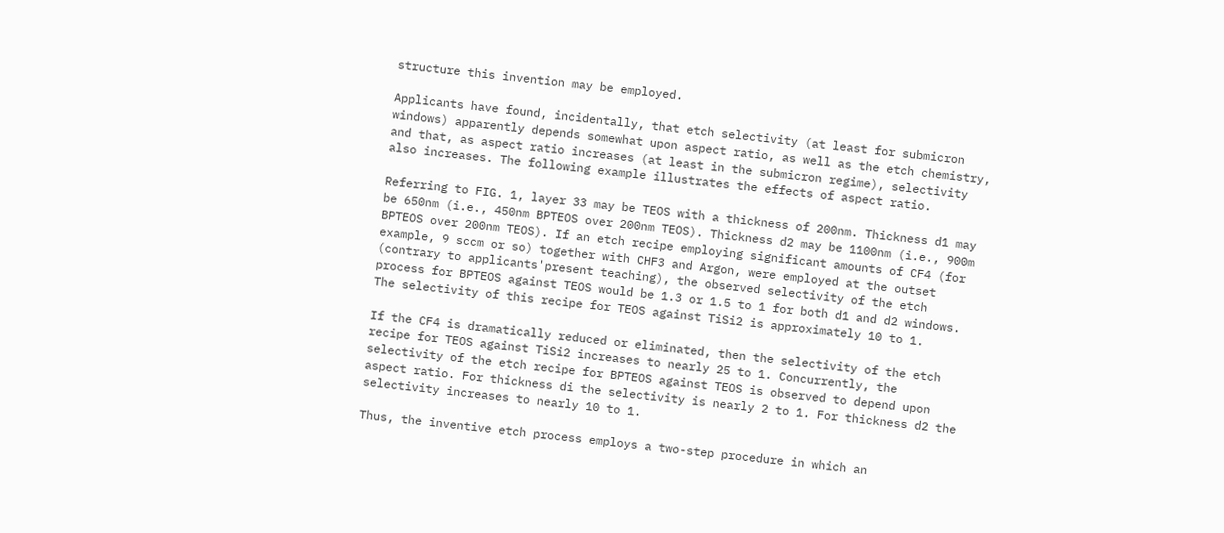structure this invention may be employed.

Applicants have found, incidentally, that etch selectivity (at least for submicron windows) apparently depends somewhat upon aspect ratio, as well as the etch chemistry, and that, as aspect ratio increases (at least in the submicron regime), selectivity also increases. The following example illustrates the effects of aspect ratio.

Referring to FIG. 1, layer 33 may be TEOS with a thickness of 200nm. Thickness d1 may be 650nm (i.e., 450nm BPTEOS over 200nm TEOS). Thickness d2 may be 1100nm (i.e., 900m BPTEOS over 200nm TEOS). If an etch recipe employing significant amounts of CF4 (for example, 9 sccm or so) together with CHF3 and Argon, were employed at the outset (contrary to applicants'present teaching), the observed selectivity of the etch process for BPTEOS against TEOS would be 1.3 or 1.5 to 1 for both d1 and d2 windows. The selectivity of this recipe for TEOS against TiSi2 is approximately 10 to 1.

If the CF4 is dramatically reduced or eliminated, then the selectivity of the etch recipe for TEOS against TiSi2 increases to nearly 25 to 1. Concurrently, the selectivity of the etch recipe for BPTEOS against TEOS is observed to depend upon aspect ratio. For thickness di the selectivity is nearly 2 to 1. For thickness d2 the selectivity increases to nearly 10 to 1.

Thus, the inventive etch process employs a two-step procedure in which an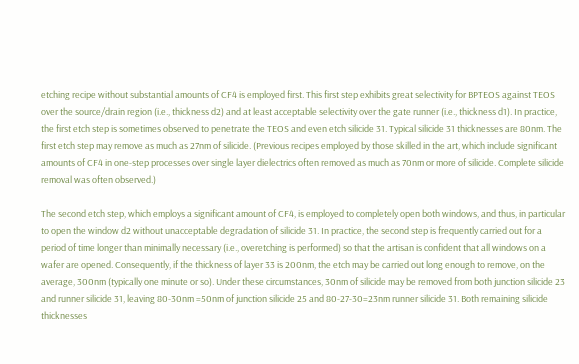etching recipe without substantial amounts of CF4 is employed first. This first step exhibits great selectivity for BPTEOS against TEOS over the source/drain region (i.e., thickness d2) and at least acceptable selectivity over the gate runner (i.e., thickness d1). In practice, the first etch step is sometimes observed to penetrate the TEOS and even etch silicide 31. Typical silicide 31 thicknesses are 80nm. The first etch step may remove as much as 27nm of silicide. (Previous recipes employed by those skilled in the art, which include significant amounts of CF4 in one-step processes over single layer dielectrics often removed as much as 70nm or more of silicide. Complete silicide removal was often observed.)

The second etch step, which employs a significant amount of CF4, is employed to completely open both windows, and thus, in particular to open the window d2 without unacceptable degradation of silicide 31. In practice, the second step is frequently carried out for a period of time longer than minimally necessary (i.e., overetching is performed) so that the artisan is confident that all windows on a wafer are opened. Consequently, if the thickness of layer 33 is 200nm, the etch may be carried out long enough to remove, on the average, 300nm (typically one minute or so). Under these circumstances, 30nm of silicide may be removed from both junction silicide 23 and runner silicide 31, leaving 80-30nm =50nm of junction silicide 25 and 80-27-30=23nm runner silicide 31. Both remaining silicide thicknesses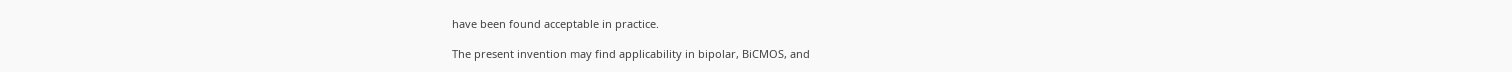have been found acceptable in practice.

The present invention may find applicability in bipolar, BiCMOS, and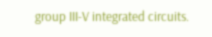group III-V integrated circuits.